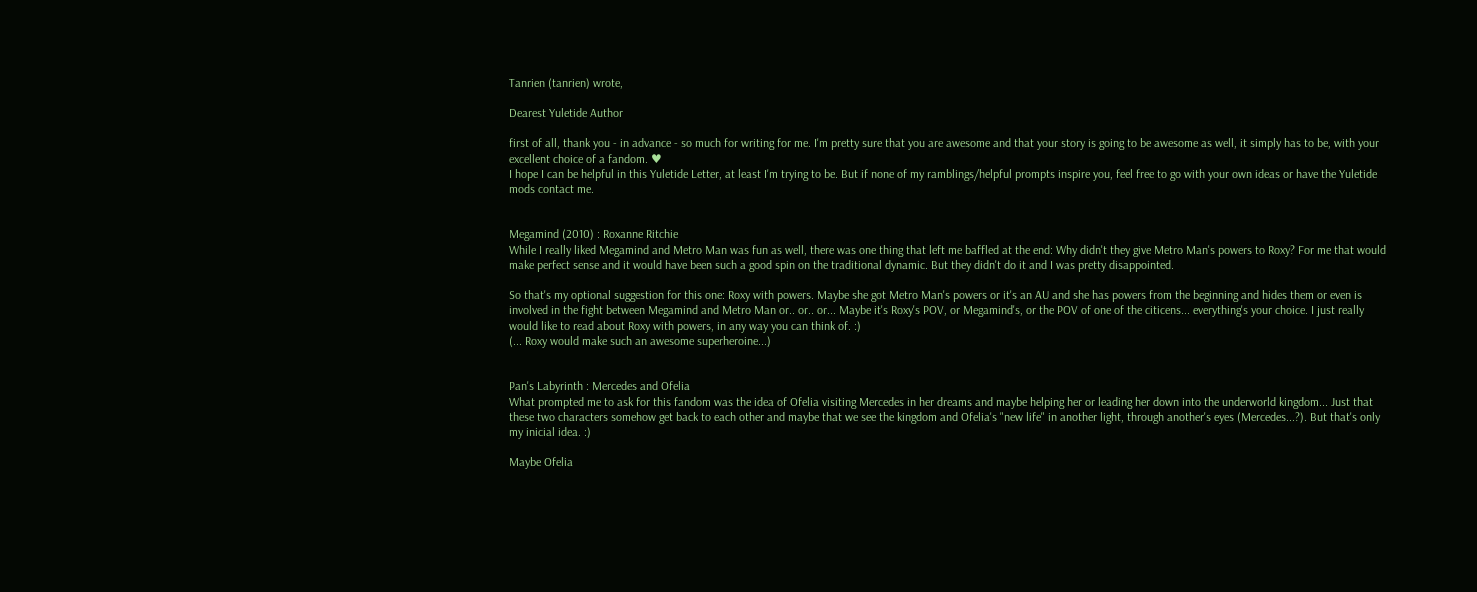Tanrien (tanrien) wrote,

Dearest Yuletide Author

first of all, thank you - in advance - so much for writing for me. I'm pretty sure that you are awesome and that your story is going to be awesome as well, it simply has to be, with your excellent choice of a fandom. ♥
I hope I can be helpful in this Yuletide Letter, at least I'm trying to be. But if none of my ramblings/helpful prompts inspire you, feel free to go with your own ideas or have the Yuletide mods contact me.


Megamind (2010) : Roxanne Ritchie
While I really liked Megamind and Metro Man was fun as well, there was one thing that left me baffled at the end: Why didn't they give Metro Man's powers to Roxy? For me that would make perfect sense and it would have been such a good spin on the traditional dynamic. But they didn't do it and I was pretty disappointed.

So that's my optional suggestion for this one: Roxy with powers. Maybe she got Metro Man's powers or it's an AU and she has powers from the beginning and hides them or even is involved in the fight between Megamind and Metro Man or.. or.. or... Maybe it's Roxy's POV, or Megamind's, or the POV of one of the citicens... everything's your choice. I just really would like to read about Roxy with powers, in any way you can think of. :)
(... Roxy would make such an awesome superheroine...)


Pan's Labyrinth : Mercedes and Ofelia
What prompted me to ask for this fandom was the idea of Ofelia visiting Mercedes in her dreams and maybe helping her or leading her down into the underworld kingdom... Just that these two characters somehow get back to each other and maybe that we see the kingdom and Ofelia's "new life" in another light, through another's eyes (Mercedes...?). But that's only my inicial idea. :)

Maybe Ofelia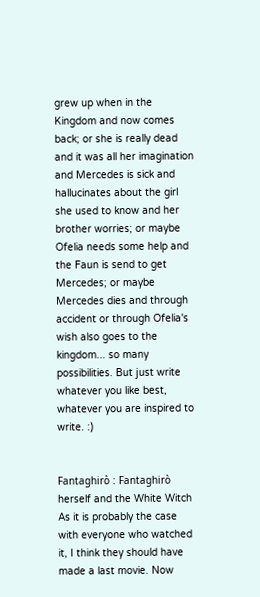grew up when in the Kingdom and now comes back; or she is really dead and it was all her imagination and Mercedes is sick and hallucinates about the girl she used to know and her brother worries; or maybe Ofelia needs some help and the Faun is send to get Mercedes; or maybe Mercedes dies and through accident or through Ofelia's wish also goes to the kingdom... so many possibilities. But just write whatever you like best, whatever you are inspired to write. :)


Fantaghirò : Fantaghirò herself and the White Witch
As it is probably the case with everyone who watched it, I think they should have made a last movie. Now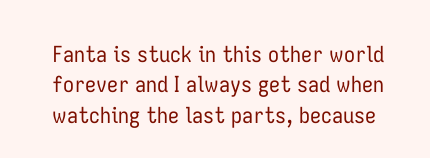Fanta is stuck in this other world forever and I always get sad when watching the last parts, because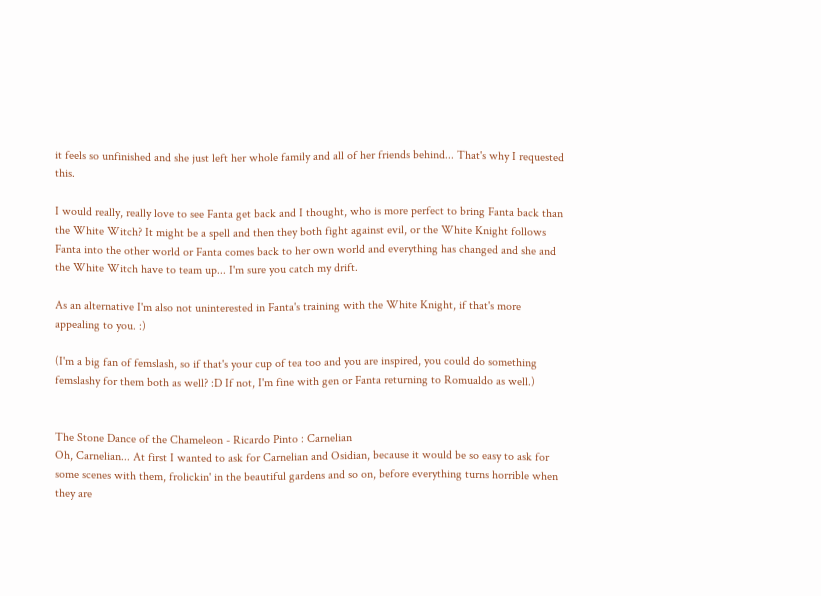it feels so unfinished and she just left her whole family and all of her friends behind... That's why I requested this.

I would really, really love to see Fanta get back and I thought, who is more perfect to bring Fanta back than the White Witch? It might be a spell and then they both fight against evil, or the White Knight follows Fanta into the other world or Fanta comes back to her own world and everything has changed and she and the White Witch have to team up... I'm sure you catch my drift.

As an alternative I'm also not uninterested in Fanta's training with the White Knight, if that's more appealing to you. :)

(I'm a big fan of femslash, so if that's your cup of tea too and you are inspired, you could do something femslashy for them both as well? :D If not, I'm fine with gen or Fanta returning to Romualdo as well.)


The Stone Dance of the Chameleon - Ricardo Pinto : Carnelian
Oh, Carnelian... At first I wanted to ask for Carnelian and Osidian, because it would be so easy to ask for some scenes with them, frolickin' in the beautiful gardens and so on, before everything turns horrible when they are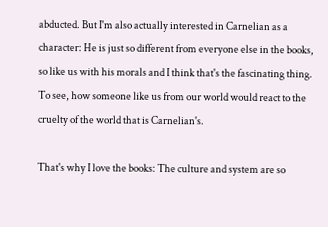abducted. But I'm also actually interested in Carnelian as a character: He is just so different from everyone else in the books, so like us with his morals and I think that's the fascinating thing. To see, how someone like us from our world would react to the cruelty of the world that is Carnelian's.

That's why I love the books: The culture and system are so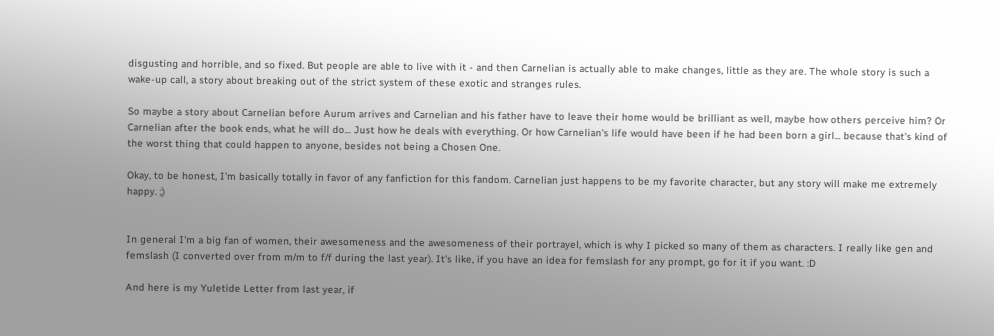disgusting and horrible, and so fixed. But people are able to live with it - and then Carnelian is actually able to make changes, little as they are. The whole story is such a wake-up call, a story about breaking out of the strict system of these exotic and stranges rules.

So maybe a story about Carnelian before Aurum arrives and Carnelian and his father have to leave their home would be brilliant as well, maybe how others perceive him? Or Carnelian after the book ends, what he will do... Just how he deals with everything. Or how Carnelian's life would have been if he had been born a girl... because that's kind of the worst thing that could happen to anyone, besides not being a Chosen One.

Okay, to be honest, I'm basically totally in favor of any fanfiction for this fandom. Carnelian just happens to be my favorite character, but any story will make me extremely happy. ;)


In general I'm a big fan of women, their awesomeness and the awesomeness of their portrayel, which is why I picked so many of them as characters. I really like gen and femslash (I converted over from m/m to f/f during the last year). It's like, if you have an idea for femslash for any prompt, go for it if you want. :D

And here is my Yuletide Letter from last year, if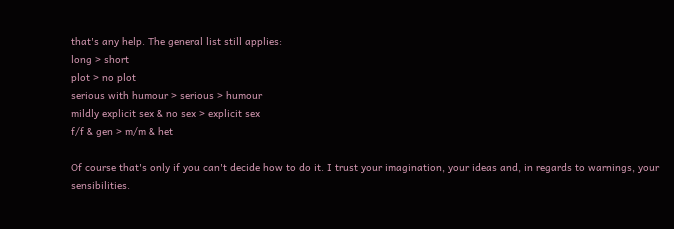that's any help. The general list still applies:
long > short
plot > no plot
serious with humour > serious > humour
mildly explicit sex & no sex > explicit sex
f/f & gen > m/m & het

Of course that's only if you can't decide how to do it. I trust your imagination, your ideas and, in regards to warnings, your sensibilities.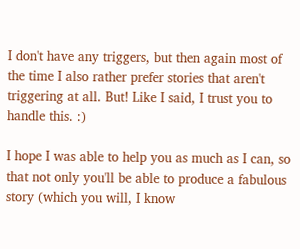I don't have any triggers, but then again most of the time I also rather prefer stories that aren't triggering at all. But! Like I said, I trust you to handle this. :)

I hope I was able to help you as much as I can, so that not only you'll be able to produce a fabulous story (which you will, I know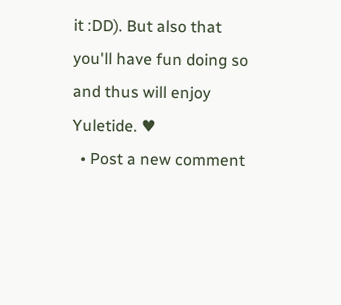it :DD). But also that you'll have fun doing so and thus will enjoy Yuletide. ♥
  • Post a new comment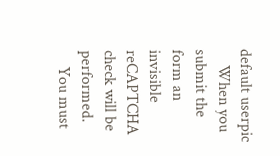default userpic
    When you submit the form an invisible reCAPTCHA check will be performed.
    You must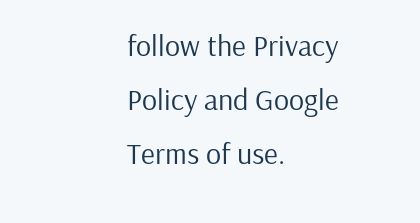follow the Privacy Policy and Google Terms of use.